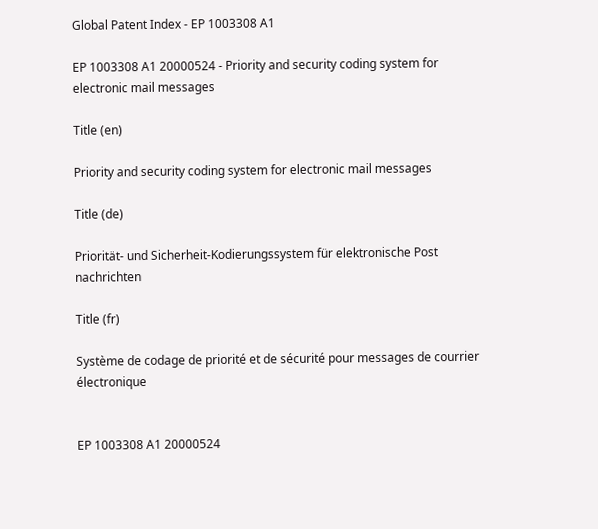Global Patent Index - EP 1003308 A1

EP 1003308 A1 20000524 - Priority and security coding system for electronic mail messages

Title (en)

Priority and security coding system for electronic mail messages

Title (de)

Priorität- und Sicherheit-Kodierungssystem für elektronische Post nachrichten

Title (fr)

Système de codage de priorité et de sécurité pour messages de courrier électronique


EP 1003308 A1 20000524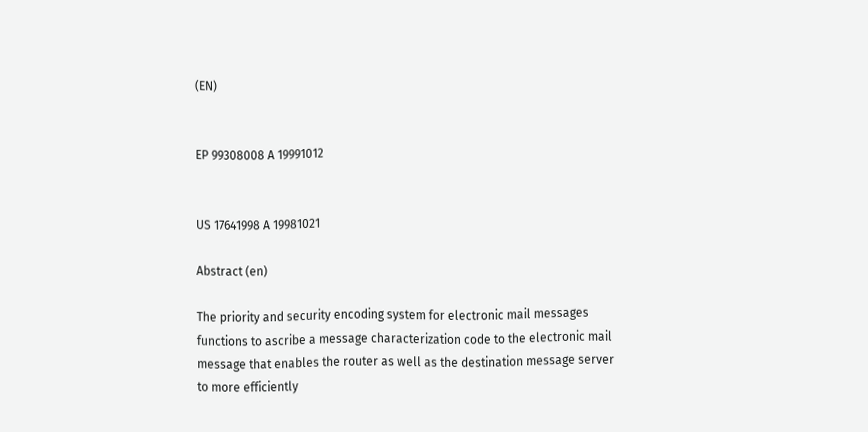(EN)


EP 99308008 A 19991012


US 17641998 A 19981021

Abstract (en)

The priority and security encoding system for electronic mail messages functions to ascribe a message characterization code to the electronic mail message that enables the router as well as the destination message server to more efficiently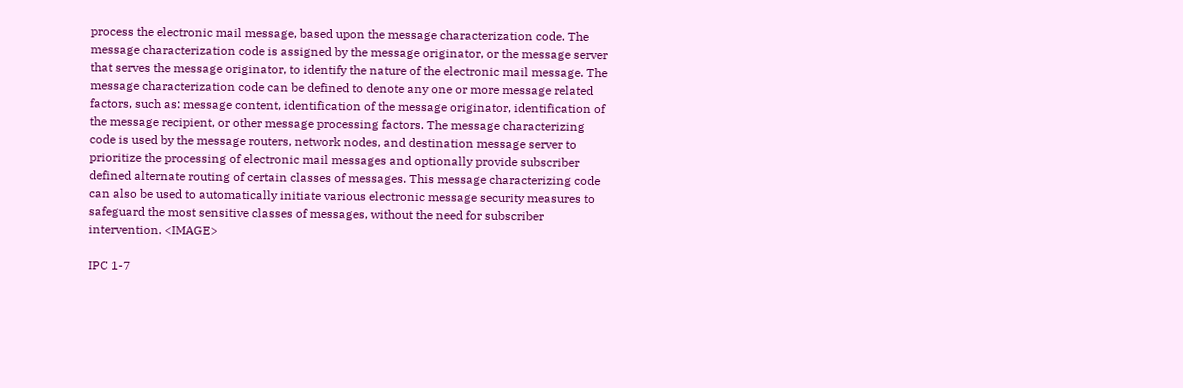process the electronic mail message, based upon the message characterization code. The message characterization code is assigned by the message originator, or the message server that serves the message originator, to identify the nature of the electronic mail message. The message characterization code can be defined to denote any one or more message related factors, such as: message content, identification of the message originator, identification of the message recipient, or other message processing factors. The message characterizing code is used by the message routers, network nodes, and destination message server to prioritize the processing of electronic mail messages and optionally provide subscriber defined alternate routing of certain classes of messages. This message characterizing code can also be used to automatically initiate various electronic message security measures to safeguard the most sensitive classes of messages, without the need for subscriber intervention. <IMAGE>

IPC 1-7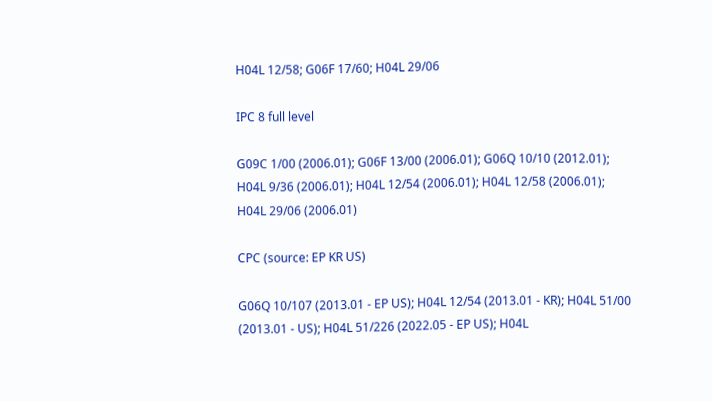H04L 12/58; G06F 17/60; H04L 29/06

IPC 8 full level

G09C 1/00 (2006.01); G06F 13/00 (2006.01); G06Q 10/10 (2012.01); H04L 9/36 (2006.01); H04L 12/54 (2006.01); H04L 12/58 (2006.01); H04L 29/06 (2006.01)

CPC (source: EP KR US)

G06Q 10/107 (2013.01 - EP US); H04L 12/54 (2013.01 - KR); H04L 51/00 (2013.01 - US); H04L 51/226 (2022.05 - EP US); H04L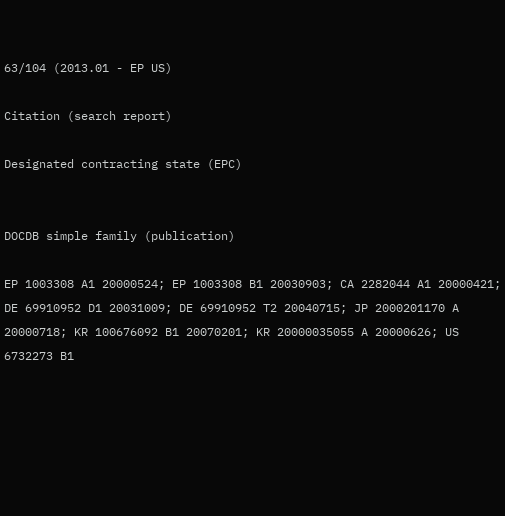63/104 (2013.01 - EP US)

Citation (search report)

Designated contracting state (EPC)


DOCDB simple family (publication)

EP 1003308 A1 20000524; EP 1003308 B1 20030903; CA 2282044 A1 20000421; DE 69910952 D1 20031009; DE 69910952 T2 20040715; JP 2000201170 A 20000718; KR 100676092 B1 20070201; KR 20000035055 A 20000626; US 6732273 B1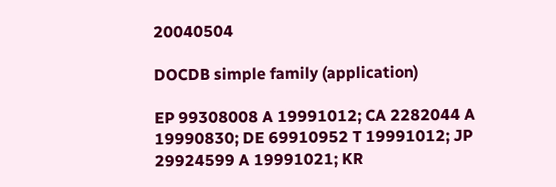20040504

DOCDB simple family (application)

EP 99308008 A 19991012; CA 2282044 A 19990830; DE 69910952 T 19991012; JP 29924599 A 19991021; KR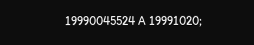19990045524 A 19991020;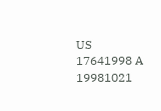US 17641998 A 19981021